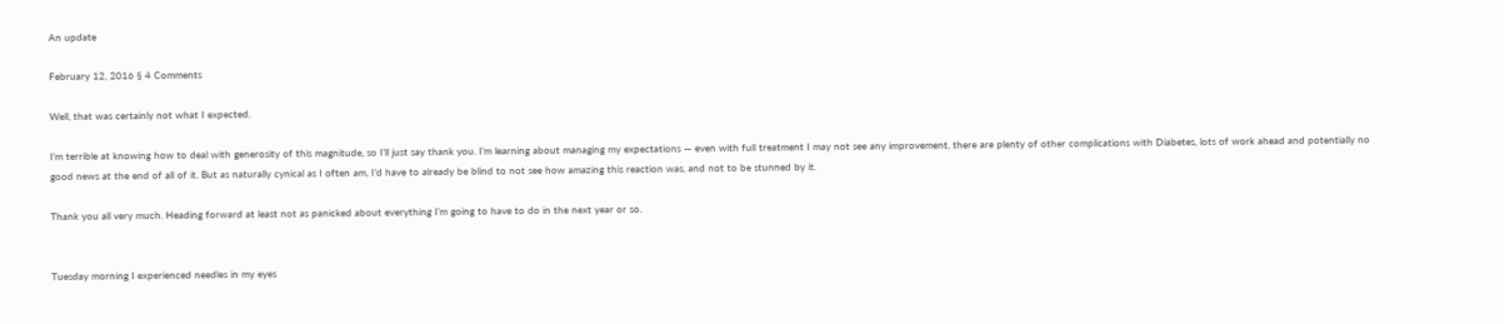An update

February 12, 2016 § 4 Comments

Well, that was certainly not what I expected.

I’m terrible at knowing how to deal with generosity of this magnitude, so I’ll just say thank you. I’m learning about managing my expectations — even with full treatment I may not see any improvement, there are plenty of other complications with Diabetes, lots of work ahead and potentially no good news at the end of all of it. But as naturally cynical as I often am, I’d have to already be blind to not see how amazing this reaction was, and not to be stunned by it.

Thank you all very much. Heading forward at least not as panicked about everything I’m going to have to do in the next year or so.


Tuesday morning I experienced needles in my eyes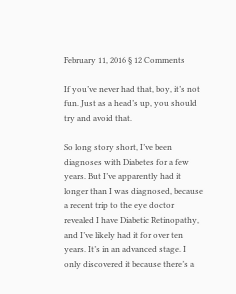February 11, 2016 § 12 Comments

If you’ve never had that, boy, it’s not fun. Just as a head’s up, you should try and avoid that.

So long story short, I’ve been diagnoses with Diabetes for a few years. But I’ve apparently had it longer than I was diagnosed, because a recent trip to the eye doctor revealed I have Diabetic Retinopathy, and I’ve likely had it for over ten years. It’s in an advanced stage. I only discovered it because there’s a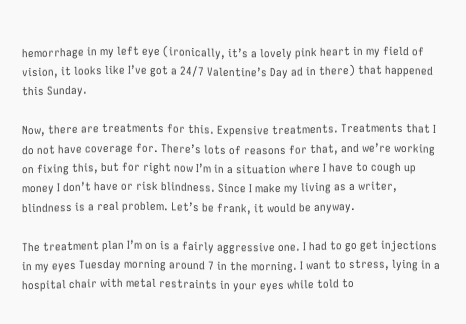hemorrhage in my left eye (ironically, it’s a lovely pink heart in my field of vision, it looks like I’ve got a 24/7 Valentine’s Day ad in there) that happened this Sunday.

Now, there are treatments for this. Expensive treatments. Treatments that I do not have coverage for. There’s lots of reasons for that, and we’re working on fixing this, but for right now I’m in a situation where I have to cough up money I don’t have or risk blindness. Since I make my living as a writer, blindness is a real problem. Let’s be frank, it would be anyway.

The treatment plan I’m on is a fairly aggressive one. I had to go get injections in my eyes Tuesday morning around 7 in the morning. I want to stress, lying in a hospital chair with metal restraints in your eyes while told to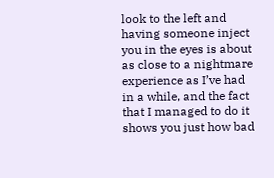look to the left and having someone inject you in the eyes is about as close to a nightmare experience as I’ve had in a while, and the fact that I managed to do it shows you just how bad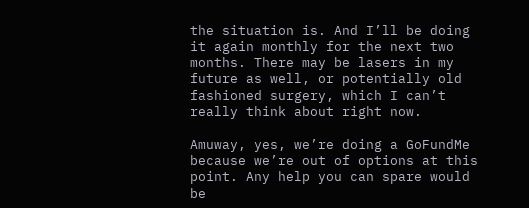the situation is. And I’ll be doing it again monthly for the next two months. There may be lasers in my future as well, or potentially old fashioned surgery, which I can’t really think about right now.

Amuway, yes, we’re doing a GoFundMe because we’re out of options at this point. Any help you can spare would be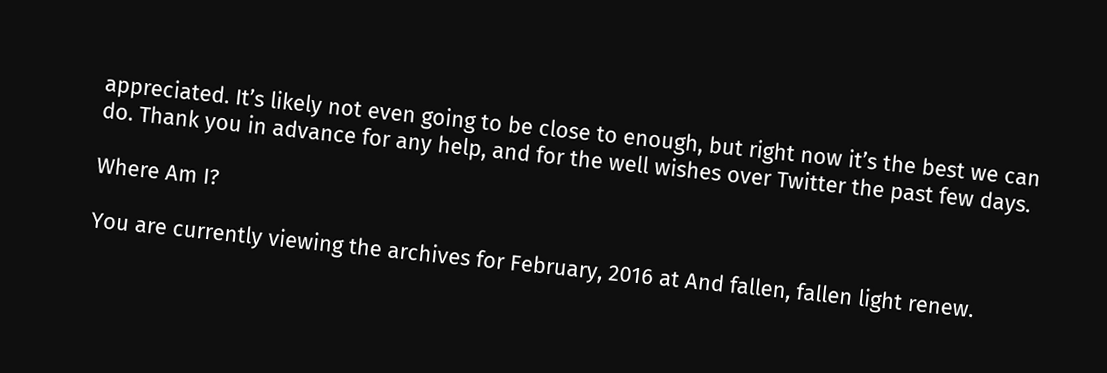appreciated. It’s likely not even going to be close to enough, but right now it’s the best we can do. Thank you in advance for any help, and for the well wishes over Twitter the past few days.

Where Am I?

You are currently viewing the archives for February, 2016 at And fallen, fallen light renew.